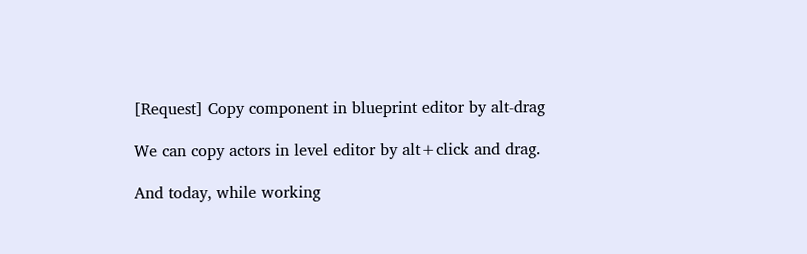[Request] Copy component in blueprint editor by alt-drag

We can copy actors in level editor by alt+click and drag.

And today, while working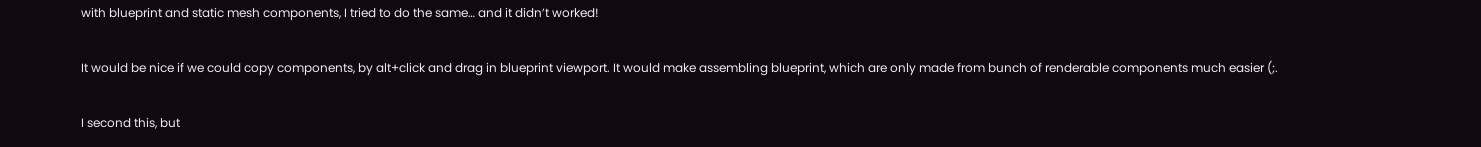with blueprint and static mesh components, I tried to do the same… and it didn’t worked!

It would be nice if we could copy components, by alt+click and drag in blueprint viewport. It would make assembling blueprint, which are only made from bunch of renderable components much easier (;.

I second this, but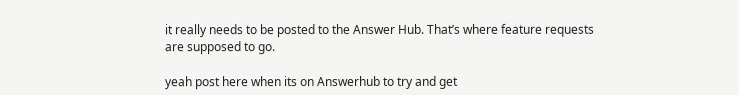it really needs to be posted to the Answer Hub. That’s where feature requests are supposed to go.

yeah post here when its on Answerhub to try and get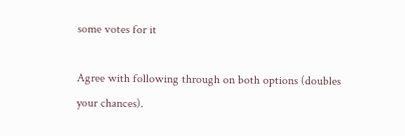some votes for it

Agree with following through on both options (doubles your chances).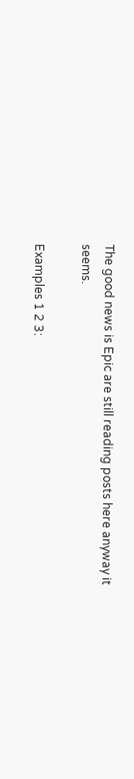The good news is Epic are still reading posts here anyway it seems.

Examples 1 2 3: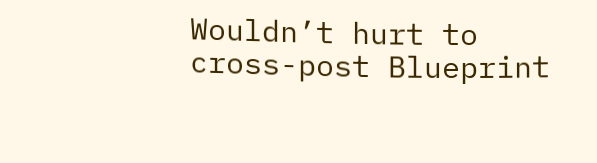Wouldn’t hurt to cross-post Blueprint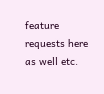feature requests here as well etc.